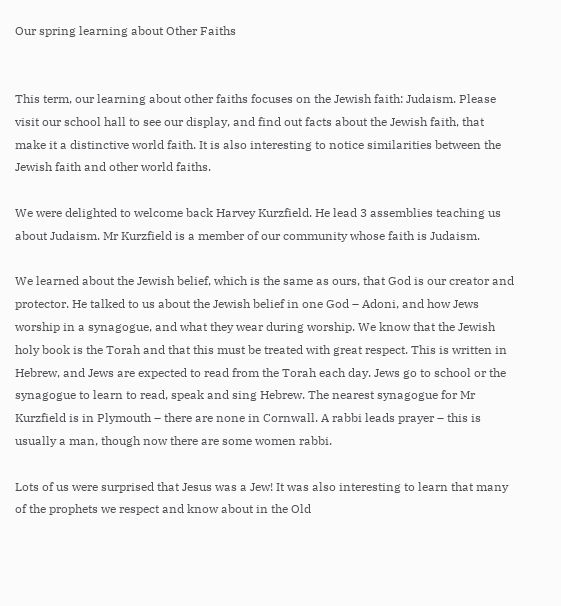Our spring learning about Other Faiths


This term, our learning about other faiths focuses on the Jewish faith: Judaism. Please visit our school hall to see our display, and find out facts about the Jewish faith, that make it a distinctive world faith. It is also interesting to notice similarities between the Jewish faith and other world faiths.

We were delighted to welcome back Harvey Kurzfield. He lead 3 assemblies teaching us about Judaism. Mr Kurzfield is a member of our community whose faith is Judaism.

We learned about the Jewish belief, which is the same as ours, that God is our creator and protector. He talked to us about the Jewish belief in one God – Adoni, and how Jews worship in a synagogue, and what they wear during worship. We know that the Jewish holy book is the Torah and that this must be treated with great respect. This is written in Hebrew, and Jews are expected to read from the Torah each day. Jews go to school or the synagogue to learn to read, speak and sing Hebrew. The nearest synagogue for Mr Kurzfield is in Plymouth – there are none in Cornwall. A rabbi leads prayer – this is usually a man, though now there are some women rabbi.

Lots of us were surprised that Jesus was a Jew! It was also interesting to learn that many of the prophets we respect and know about in the Old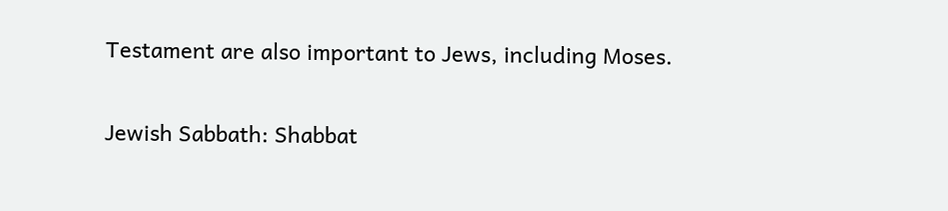Testament are also important to Jews, including Moses.

Jewish Sabbath: Shabbat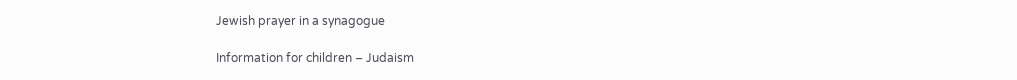Jewish prayer in a synagogue

Information for children – Judaism